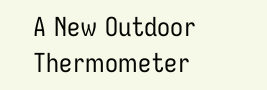A New Outdoor Thermometer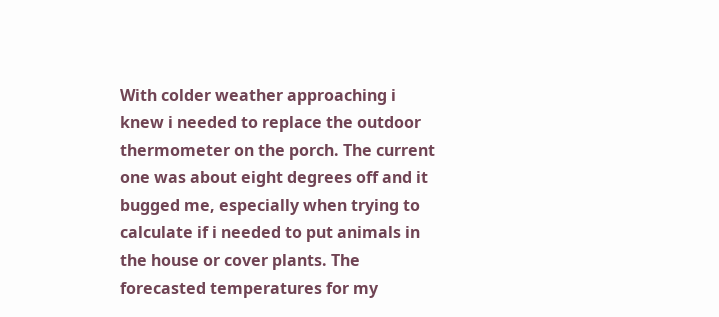With colder weather approaching i knew i needed to replace the outdoor thermometer on the porch. The current one was about eight degrees off and it bugged me, especially when trying to calculate if i needed to put animals in the house or cover plants. The forecasted temperatures for my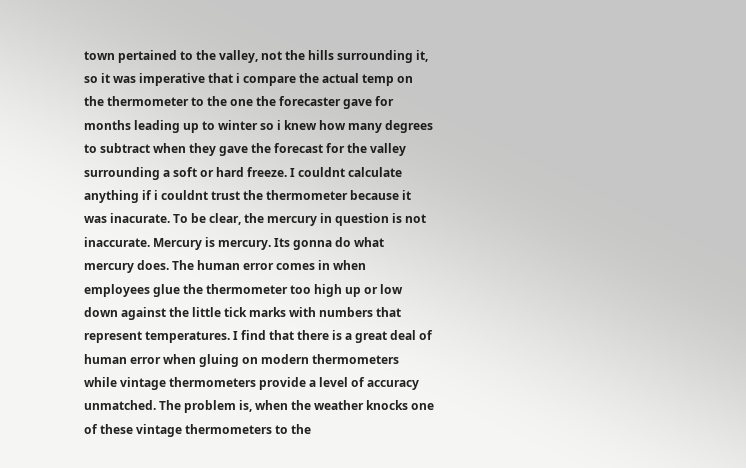town pertained to the valley, not the hills surrounding it, so it was imperative that i compare the actual temp on the thermometer to the one the forecaster gave for months leading up to winter so i knew how many degrees to subtract when they gave the forecast for the valley surrounding a soft or hard freeze. I couldnt calculate anything if i couldnt trust the thermometer because it was inacurate. To be clear, the mercury in question is not inaccurate. Mercury is mercury. Its gonna do what mercury does. The human error comes in when employees glue the thermometer too high up or low down against the little tick marks with numbers that represent temperatures. I find that there is a great deal of human error when gluing on modern thermometers while vintage thermometers provide a level of accuracy unmatched. The problem is, when the weather knocks one of these vintage thermometers to the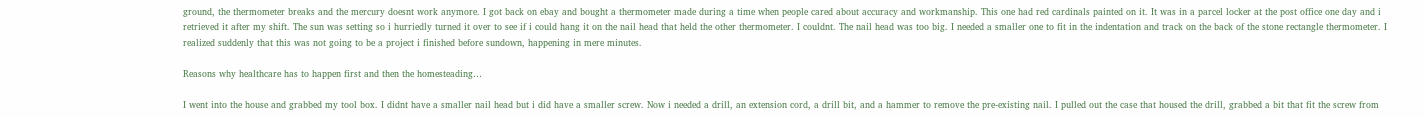ground, the thermometer breaks and the mercury doesnt work anymore. I got back on ebay and bought a thermometer made during a time when people cared about accuracy and workmanship. This one had red cardinals painted on it. It was in a parcel locker at the post office one day and i retrieved it after my shift. The sun was setting so i hurriedly turned it over to see if i could hang it on the nail head that held the other thermometer. I couldnt. The nail head was too big. I needed a smaller one to fit in the indentation and track on the back of the stone rectangle thermometer. I realized suddenly that this was not going to be a project i finished before sundown, happening in mere minutes.

Reasons why healthcare has to happen first and then the homesteading…

I went into the house and grabbed my tool box. I didnt have a smaller nail head but i did have a smaller screw. Now i needed a drill, an extension cord, a drill bit, and a hammer to remove the pre-existing nail. I pulled out the case that housed the drill, grabbed a bit that fit the screw from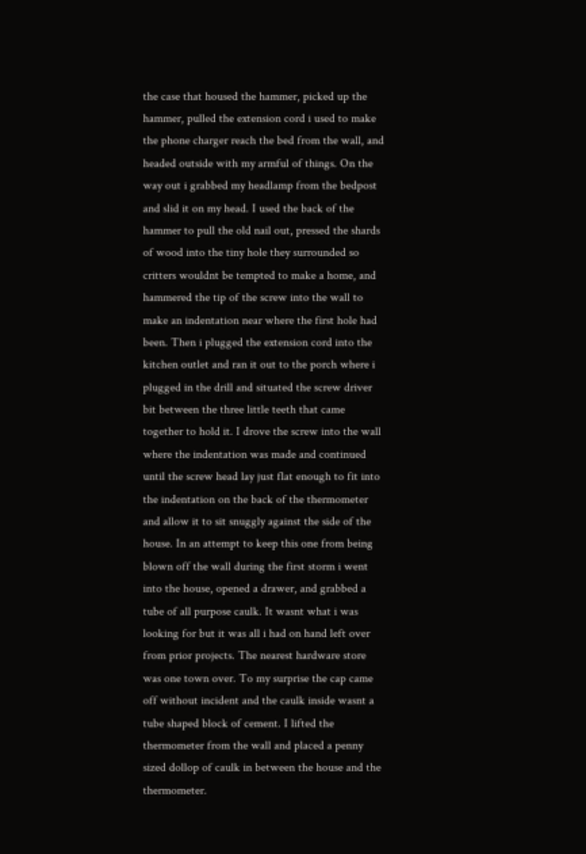the case that housed the hammer, picked up the hammer, pulled the extension cord i used to make the phone charger reach the bed from the wall, and headed outside with my armful of things. On the way out i grabbed my headlamp from the bedpost and slid it on my head. I used the back of the hammer to pull the old nail out, pressed the shards of wood into the tiny hole they surrounded so critters wouldnt be tempted to make a home, and hammered the tip of the screw into the wall to make an indentation near where the first hole had been. Then i plugged the extension cord into the kitchen outlet and ran it out to the porch where i plugged in the drill and situated the screw driver bit between the three little teeth that came together to hold it. I drove the screw into the wall where the indentation was made and continued until the screw head lay just flat enough to fit into the indentation on the back of the thermometer and allow it to sit snuggly against the side of the house. In an attempt to keep this one from being blown off the wall during the first storm i went into the house, opened a drawer, and grabbed a tube of all purpose caulk. It wasnt what i was looking for but it was all i had on hand left over from prior projects. The nearest hardware store was one town over. To my surprise the cap came off without incident and the caulk inside wasnt a tube shaped block of cement. I lifted the thermometer from the wall and placed a penny sized dollop of caulk in between the house and the thermometer.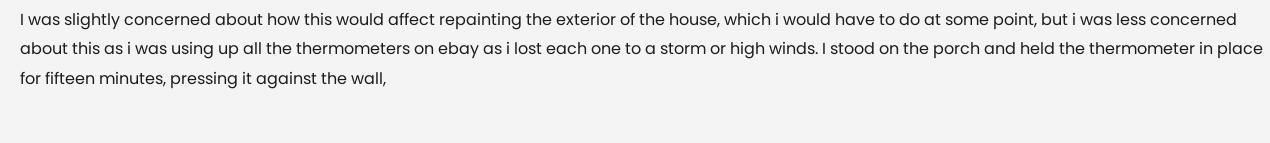I was slightly concerned about how this would affect repainting the exterior of the house, which i would have to do at some point, but i was less concerned about this as i was using up all the thermometers on ebay as i lost each one to a storm or high winds. I stood on the porch and held the thermometer in place for fifteen minutes, pressing it against the wall,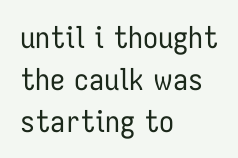until i thought the caulk was starting to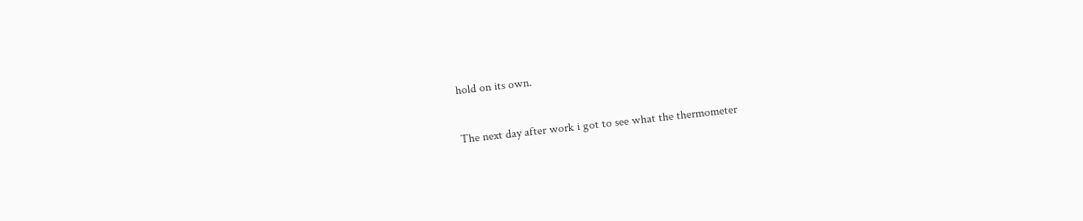hold on its own.

The next day after work i got to see what the thermometer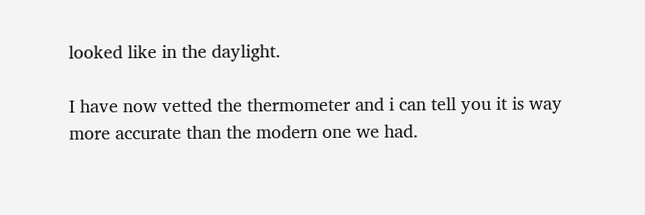looked like in the daylight.

I have now vetted the thermometer and i can tell you it is way more accurate than the modern one we had.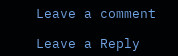Leave a comment

Leave a Reply